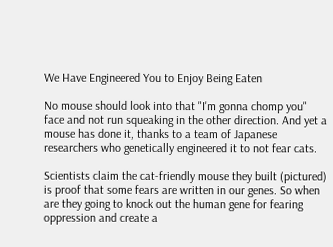We Have Engineered You to Enjoy Being Eaten

No mouse should look into that "I'm gonna chomp you" face and not run squeaking in the other direction. And yet a mouse has done it, thanks to a team of Japanese researchers who genetically engineered it to not fear cats.

Scientists claim the cat-friendly mouse they built (pictured) is proof that some fears are written in our genes. So when are they going to knock out the human gene for fearing oppression and create a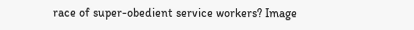race of super-obedient service workers? Image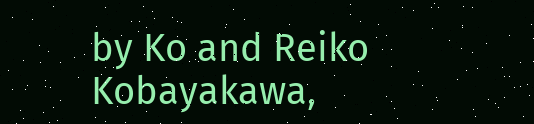by Ko and Reiko Kobayakawa,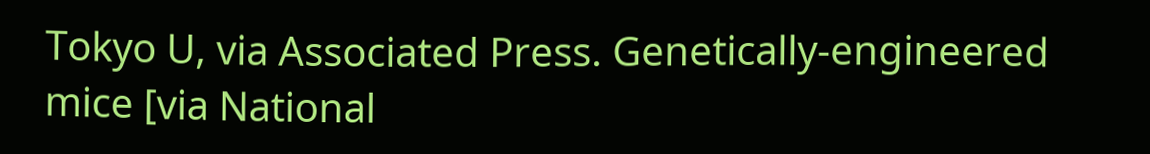Tokyo U, via Associated Press. Genetically-engineered mice [via National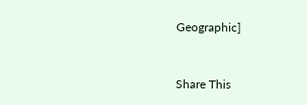Geographic]


Share This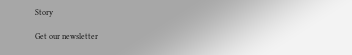Story

Get our newsletter